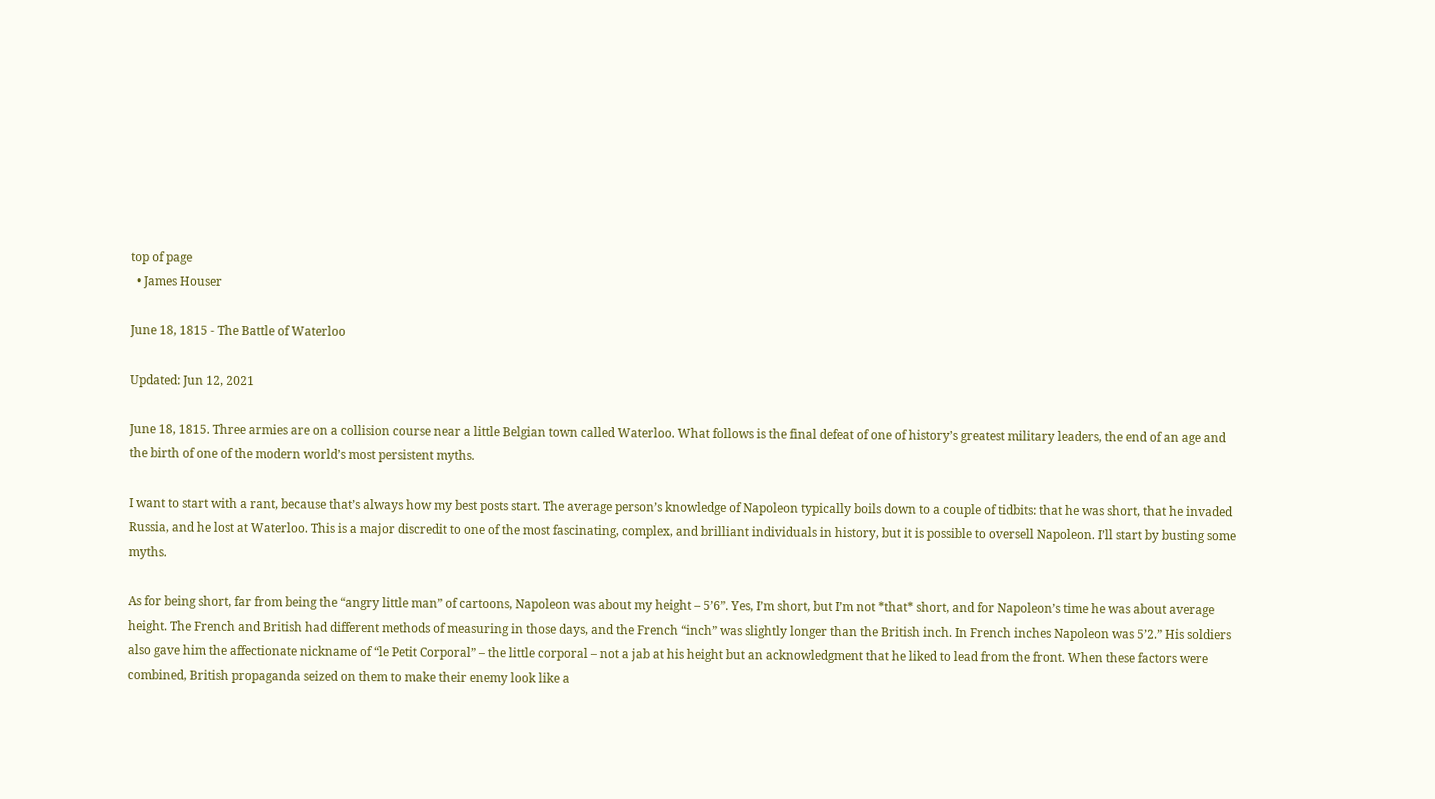top of page
  • James Houser

June 18, 1815 - The Battle of Waterloo

Updated: Jun 12, 2021

June 18, 1815. Three armies are on a collision course near a little Belgian town called Waterloo. What follows is the final defeat of one of history’s greatest military leaders, the end of an age and the birth of one of the modern world’s most persistent myths.

I want to start with a rant, because that’s always how my best posts start. The average person’s knowledge of Napoleon typically boils down to a couple of tidbits: that he was short, that he invaded Russia, and he lost at Waterloo. This is a major discredit to one of the most fascinating, complex, and brilliant individuals in history, but it is possible to oversell Napoleon. I’ll start by busting some myths.

As for being short, far from being the “angry little man” of cartoons, Napoleon was about my height – 5’6”. Yes, I’m short, but I’m not *that* short, and for Napoleon’s time he was about average height. The French and British had different methods of measuring in those days, and the French “inch” was slightly longer than the British inch. In French inches Napoleon was 5’2.” His soldiers also gave him the affectionate nickname of “le Petit Corporal” – the little corporal – not a jab at his height but an acknowledgment that he liked to lead from the front. When these factors were combined, British propaganda seized on them to make their enemy look like a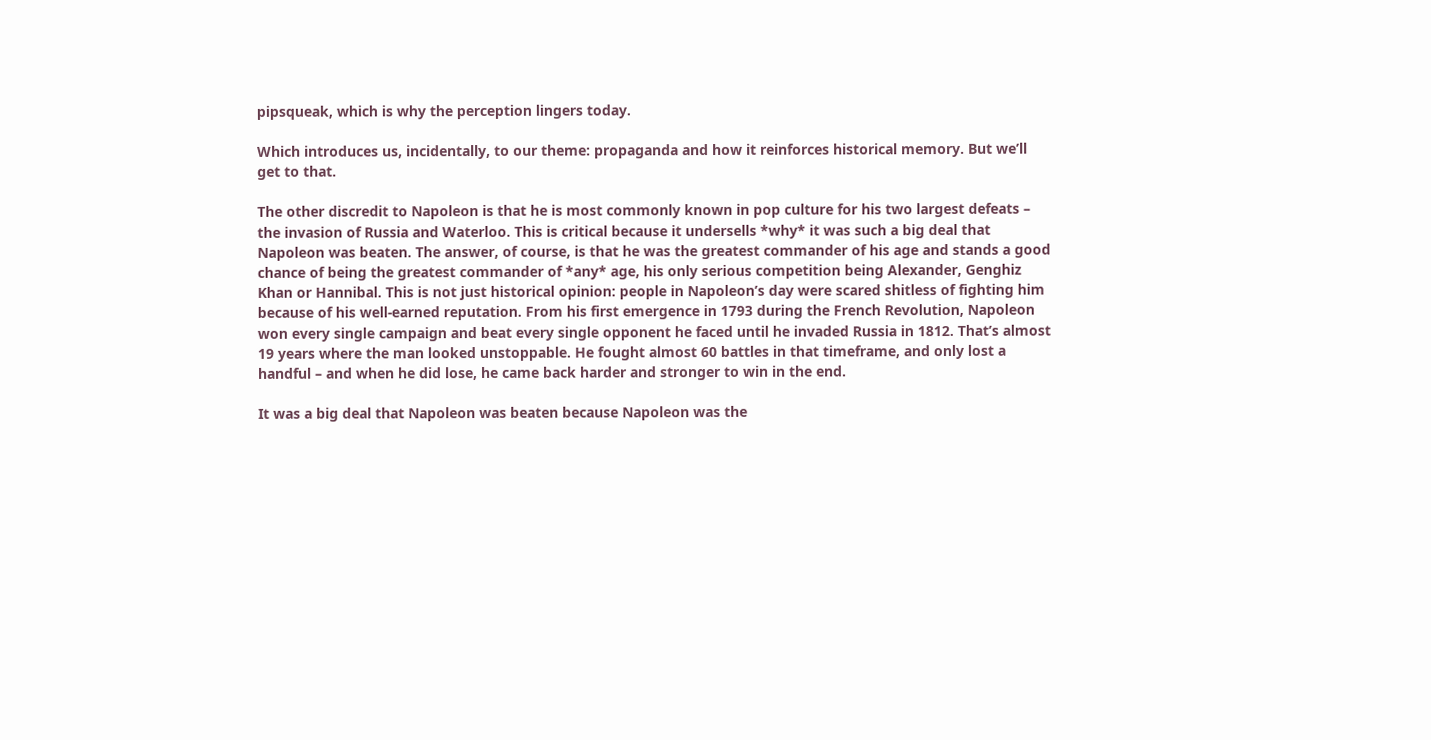pipsqueak, which is why the perception lingers today.

Which introduces us, incidentally, to our theme: propaganda and how it reinforces historical memory. But we’ll get to that.

The other discredit to Napoleon is that he is most commonly known in pop culture for his two largest defeats – the invasion of Russia and Waterloo. This is critical because it undersells *why* it was such a big deal that Napoleon was beaten. The answer, of course, is that he was the greatest commander of his age and stands a good chance of being the greatest commander of *any* age, his only serious competition being Alexander, Genghiz Khan or Hannibal. This is not just historical opinion: people in Napoleon’s day were scared shitless of fighting him because of his well-earned reputation. From his first emergence in 1793 during the French Revolution, Napoleon won every single campaign and beat every single opponent he faced until he invaded Russia in 1812. That’s almost 19 years where the man looked unstoppable. He fought almost 60 battles in that timeframe, and only lost a handful – and when he did lose, he came back harder and stronger to win in the end.

It was a big deal that Napoleon was beaten because Napoleon was the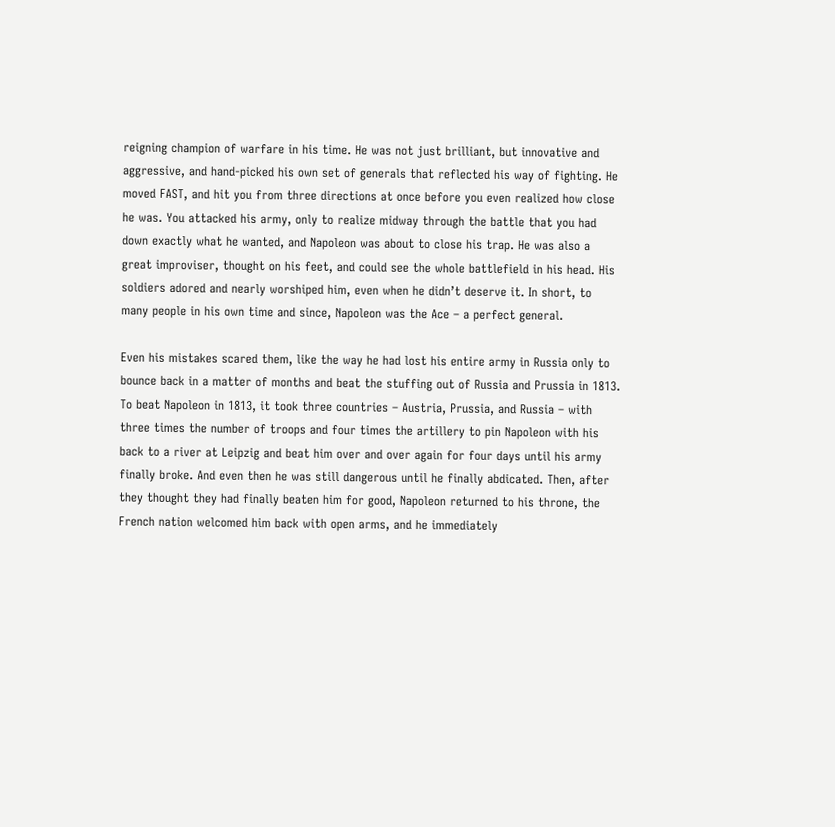reigning champion of warfare in his time. He was not just brilliant, but innovative and aggressive, and hand-picked his own set of generals that reflected his way of fighting. He moved FAST, and hit you from three directions at once before you even realized how close he was. You attacked his army, only to realize midway through the battle that you had down exactly what he wanted, and Napoleon was about to close his trap. He was also a great improviser, thought on his feet, and could see the whole battlefield in his head. His soldiers adored and nearly worshiped him, even when he didn’t deserve it. In short, to many people in his own time and since, Napoleon was the Ace – a perfect general.

Even his mistakes scared them, like the way he had lost his entire army in Russia only to bounce back in a matter of months and beat the stuffing out of Russia and Prussia in 1813. To beat Napoleon in 1813, it took three countries – Austria, Prussia, and Russia – with three times the number of troops and four times the artillery to pin Napoleon with his back to a river at Leipzig and beat him over and over again for four days until his army finally broke. And even then he was still dangerous until he finally abdicated. Then, after they thought they had finally beaten him for good, Napoleon returned to his throne, the French nation welcomed him back with open arms, and he immediately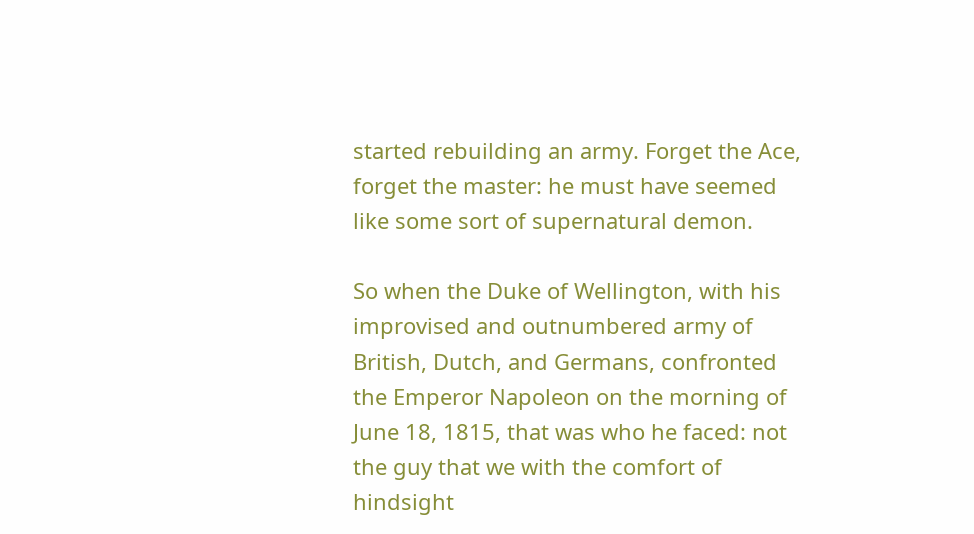started rebuilding an army. Forget the Ace, forget the master: he must have seemed like some sort of supernatural demon.

So when the Duke of Wellington, with his improvised and outnumbered army of British, Dutch, and Germans, confronted the Emperor Napoleon on the morning of June 18, 1815, that was who he faced: not the guy that we with the comfort of hindsight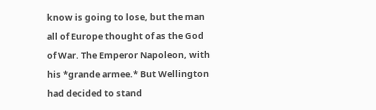know is going to lose, but the man all of Europe thought of as the God of War. The Emperor Napoleon, with his *grande armee.* But Wellington had decided to stand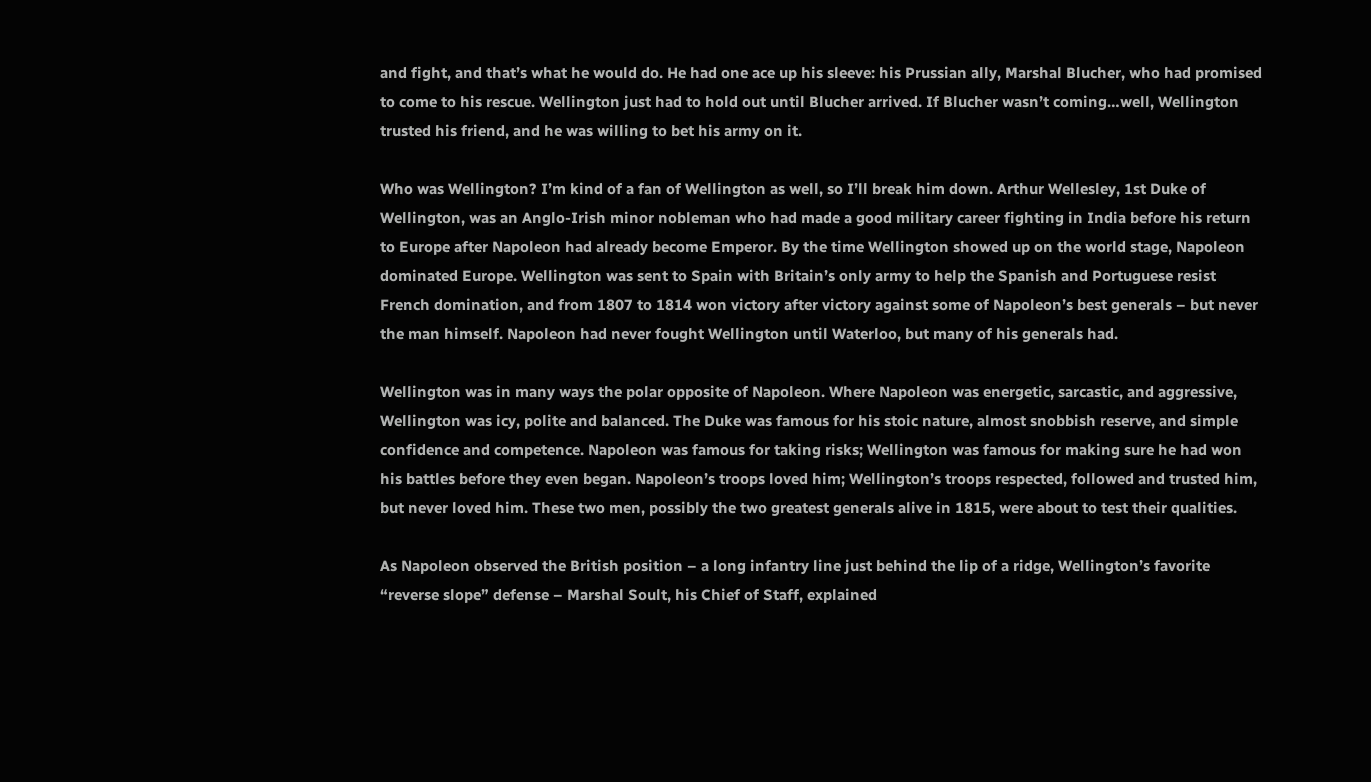and fight, and that’s what he would do. He had one ace up his sleeve: his Prussian ally, Marshal Blucher, who had promised to come to his rescue. Wellington just had to hold out until Blucher arrived. If Blucher wasn’t coming…well, Wellington trusted his friend, and he was willing to bet his army on it.

Who was Wellington? I’m kind of a fan of Wellington as well, so I’ll break him down. Arthur Wellesley, 1st Duke of Wellington, was an Anglo-Irish minor nobleman who had made a good military career fighting in India before his return to Europe after Napoleon had already become Emperor. By the time Wellington showed up on the world stage, Napoleon dominated Europe. Wellington was sent to Spain with Britain’s only army to help the Spanish and Portuguese resist French domination, and from 1807 to 1814 won victory after victory against some of Napoleon’s best generals – but never the man himself. Napoleon had never fought Wellington until Waterloo, but many of his generals had.

Wellington was in many ways the polar opposite of Napoleon. Where Napoleon was energetic, sarcastic, and aggressive, Wellington was icy, polite and balanced. The Duke was famous for his stoic nature, almost snobbish reserve, and simple confidence and competence. Napoleon was famous for taking risks; Wellington was famous for making sure he had won his battles before they even began. Napoleon’s troops loved him; Wellington’s troops respected, followed and trusted him, but never loved him. These two men, possibly the two greatest generals alive in 1815, were about to test their qualities.

As Napoleon observed the British position – a long infantry line just behind the lip of a ridge, Wellington’s favorite “reverse slope” defense – Marshal Soult, his Chief of Staff, explained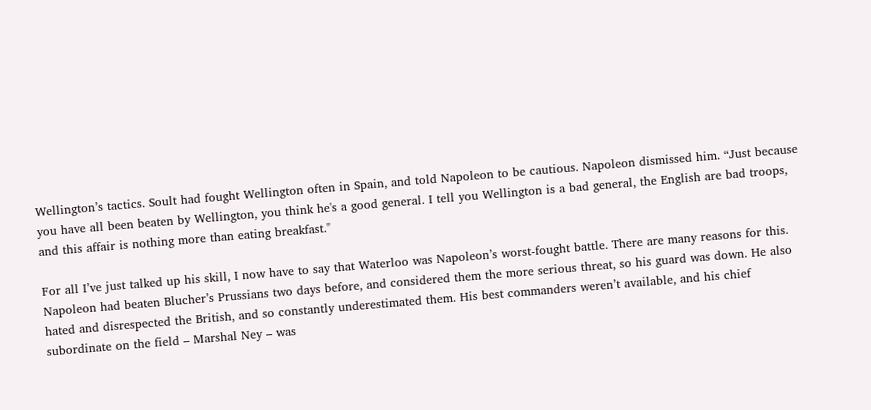Wellington’s tactics. Soult had fought Wellington often in Spain, and told Napoleon to be cautious. Napoleon dismissed him. “Just because you have all been beaten by Wellington, you think he's a good general. I tell you Wellington is a bad general, the English are bad troops, and this affair is nothing more than eating breakfast."

For all I’ve just talked up his skill, I now have to say that Waterloo was Napoleon’s worst-fought battle. There are many reasons for this. Napoleon had beaten Blucher’s Prussians two days before, and considered them the more serious threat, so his guard was down. He also hated and disrespected the British, and so constantly underestimated them. His best commanders weren’t available, and his chief subordinate on the field – Marshal Ney – was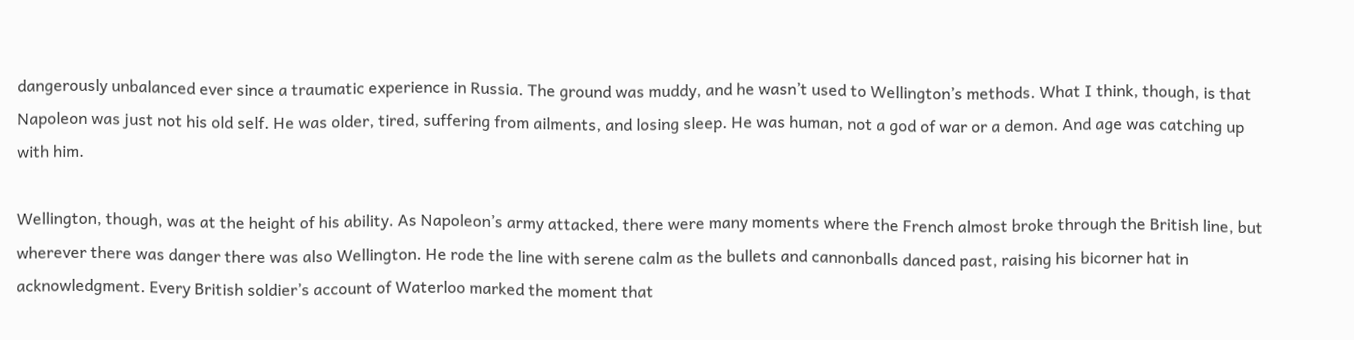dangerously unbalanced ever since a traumatic experience in Russia. The ground was muddy, and he wasn’t used to Wellington’s methods. What I think, though, is that Napoleon was just not his old self. He was older, tired, suffering from ailments, and losing sleep. He was human, not a god of war or a demon. And age was catching up with him.

Wellington, though, was at the height of his ability. As Napoleon’s army attacked, there were many moments where the French almost broke through the British line, but wherever there was danger there was also Wellington. He rode the line with serene calm as the bullets and cannonballs danced past, raising his bicorner hat in acknowledgment. Every British soldier’s account of Waterloo marked the moment that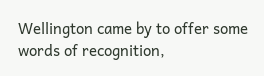Wellington came by to offer some words of recognition,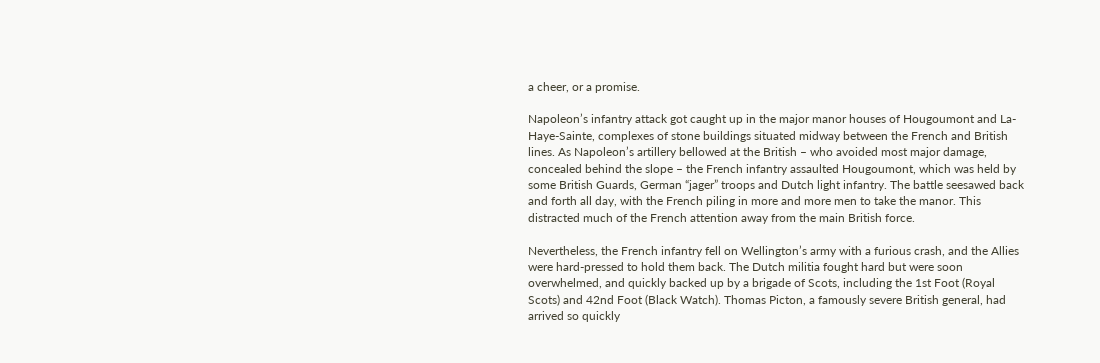a cheer, or a promise.

Napoleon’s infantry attack got caught up in the major manor houses of Hougoumont and La-Haye-Sainte, complexes of stone buildings situated midway between the French and British lines. As Napoleon’s artillery bellowed at the British – who avoided most major damage, concealed behind the slope – the French infantry assaulted Hougoumont, which was held by some British Guards, German “jager” troops and Dutch light infantry. The battle seesawed back and forth all day, with the French piling in more and more men to take the manor. This distracted much of the French attention away from the main British force.

Nevertheless, the French infantry fell on Wellington’s army with a furious crash, and the Allies were hard-pressed to hold them back. The Dutch militia fought hard but were soon overwhelmed, and quickly backed up by a brigade of Scots, including the 1st Foot (Royal Scots) and 42nd Foot (Black Watch). Thomas Picton, a famously severe British general, had arrived so quickly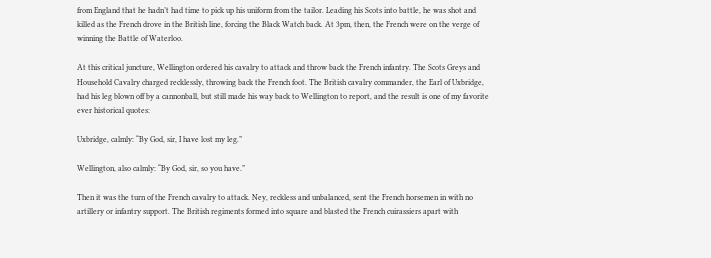from England that he hadn’t had time to pick up his uniform from the tailor. Leading his Scots into battle, he was shot and killed as the French drove in the British line, forcing the Black Watch back. At 3pm, then, the French were on the verge of winning the Battle of Waterloo.

At this critical juncture, Wellington ordered his cavalry to attack and throw back the French infantry. The Scots Greys and Household Cavalry charged recklessly, throwing back the French foot. The British cavalry commander, the Earl of Uxbridge, had his leg blown off by a cannonball, but still made his way back to Wellington to report, and the result is one of my favorite ever historical quotes:

Uxbridge, calmly: “By God, sir, I have lost my leg.”

Wellington, also calmly: “By God, sir, so you have.”

Then it was the turn of the French cavalry to attack. Ney, reckless and unbalanced, sent the French horsemen in with no artillery or infantry support. The British regiments formed into square and blasted the French cuirassiers apart with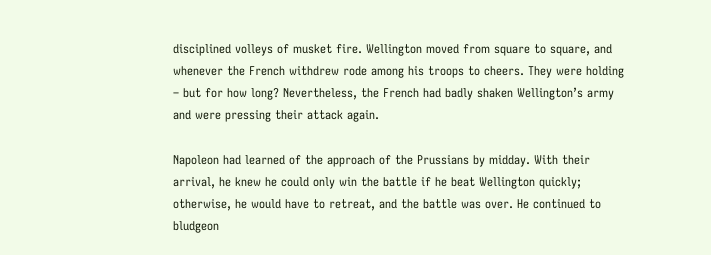disciplined volleys of musket fire. Wellington moved from square to square, and whenever the French withdrew rode among his troops to cheers. They were holding – but for how long? Nevertheless, the French had badly shaken Wellington’s army and were pressing their attack again.

Napoleon had learned of the approach of the Prussians by midday. With their arrival, he knew he could only win the battle if he beat Wellington quickly; otherwise, he would have to retreat, and the battle was over. He continued to bludgeon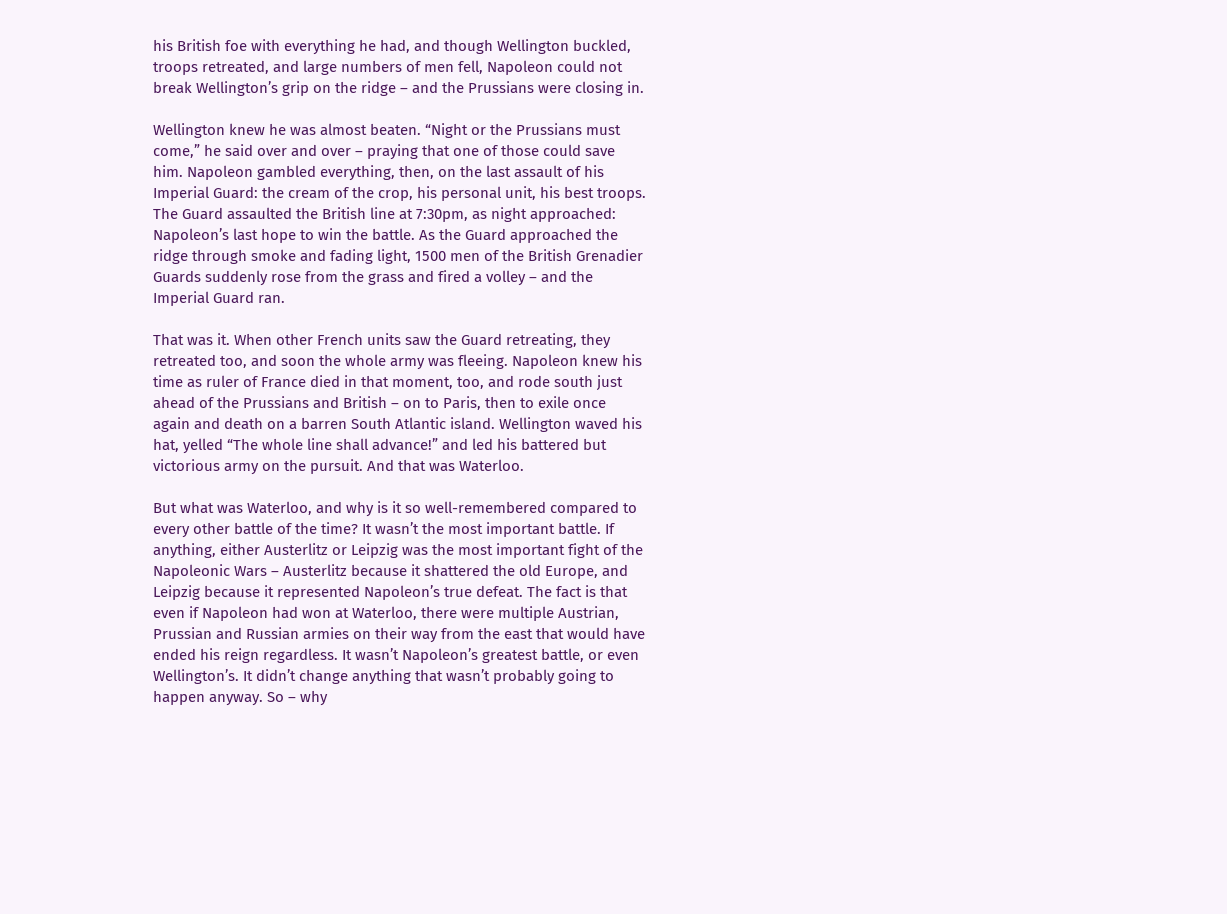his British foe with everything he had, and though Wellington buckled, troops retreated, and large numbers of men fell, Napoleon could not break Wellington’s grip on the ridge – and the Prussians were closing in.

Wellington knew he was almost beaten. “Night or the Prussians must come,” he said over and over – praying that one of those could save him. Napoleon gambled everything, then, on the last assault of his Imperial Guard: the cream of the crop, his personal unit, his best troops. The Guard assaulted the British line at 7:30pm, as night approached: Napoleon’s last hope to win the battle. As the Guard approached the ridge through smoke and fading light, 1500 men of the British Grenadier Guards suddenly rose from the grass and fired a volley – and the Imperial Guard ran.

That was it. When other French units saw the Guard retreating, they retreated too, and soon the whole army was fleeing. Napoleon knew his time as ruler of France died in that moment, too, and rode south just ahead of the Prussians and British – on to Paris, then to exile once again and death on a barren South Atlantic island. Wellington waved his hat, yelled “The whole line shall advance!” and led his battered but victorious army on the pursuit. And that was Waterloo.

But what was Waterloo, and why is it so well-remembered compared to every other battle of the time? It wasn’t the most important battle. If anything, either Austerlitz or Leipzig was the most important fight of the Napoleonic Wars – Austerlitz because it shattered the old Europe, and Leipzig because it represented Napoleon’s true defeat. The fact is that even if Napoleon had won at Waterloo, there were multiple Austrian, Prussian and Russian armies on their way from the east that would have ended his reign regardless. It wasn’t Napoleon’s greatest battle, or even Wellington’s. It didn’t change anything that wasn’t probably going to happen anyway. So – why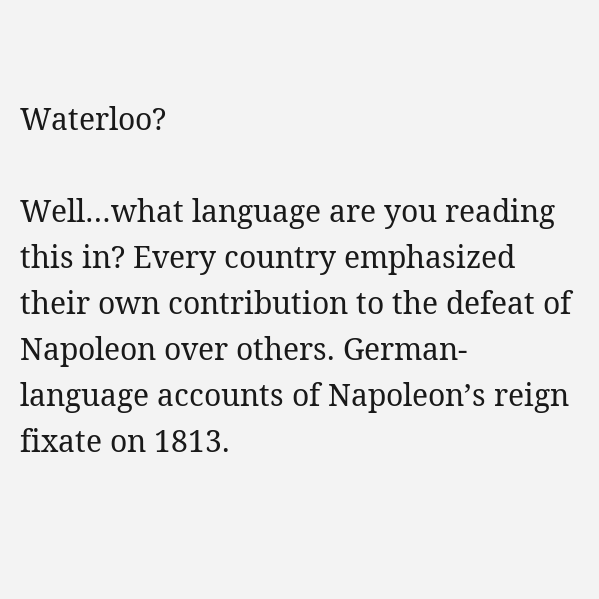Waterloo?

Well…what language are you reading this in? Every country emphasized their own contribution to the defeat of Napoleon over others. German-language accounts of Napoleon’s reign fixate on 1813.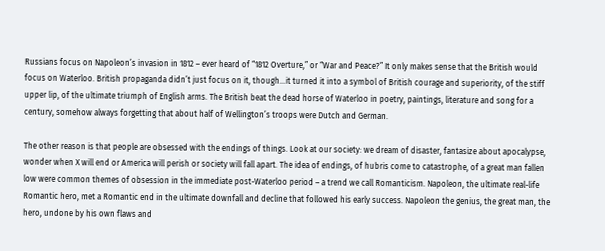Russians focus on Napoleon’s invasion in 1812 – ever heard of “1812 Overture,” or “War and Peace?” It only makes sense that the British would focus on Waterloo. British propaganda didn’t just focus on it, though…it turned it into a symbol of British courage and superiority, of the stiff upper lip, of the ultimate triumph of English arms. The British beat the dead horse of Waterloo in poetry, paintings, literature and song for a century, somehow always forgetting that about half of Wellington’s troops were Dutch and German.

The other reason is that people are obsessed with the endings of things. Look at our society: we dream of disaster, fantasize about apocalypse, wonder when X will end or America will perish or society will fall apart. The idea of endings, of hubris come to catastrophe, of a great man fallen low were common themes of obsession in the immediate post-Waterloo period – a trend we call Romanticism. Napoleon, the ultimate real-life Romantic hero, met a Romantic end in the ultimate downfall and decline that followed his early success. Napoleon the genius, the great man, the hero, undone by his own flaws and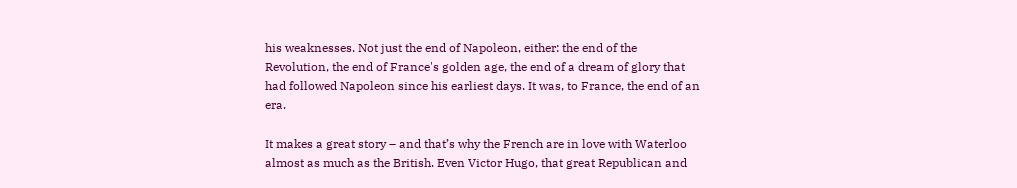his weaknesses. Not just the end of Napoleon, either: the end of the Revolution, the end of France's golden age, the end of a dream of glory that had followed Napoleon since his earliest days. It was, to France, the end of an era.

It makes a great story – and that’s why the French are in love with Waterloo almost as much as the British. Even Victor Hugo, that great Republican and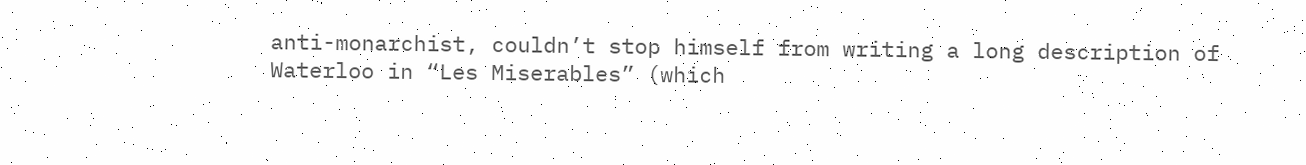anti-monarchist, couldn’t stop himself from writing a long description of Waterloo in “Les Miserables” (which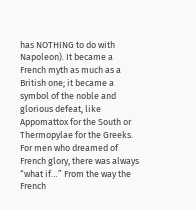has NOTHING to do with Napoleon). It became a French myth as much as a British one; it became a symbol of the noble and glorious defeat, like Appomattox for the South or Thermopylae for the Greeks. For men who dreamed of French glory, there was always “what if…” From the way the French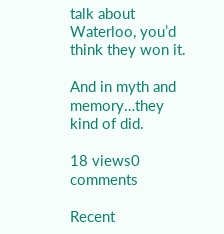talk about Waterloo, you’d think they won it.

And in myth and memory…they kind of did.

18 views0 comments

Recent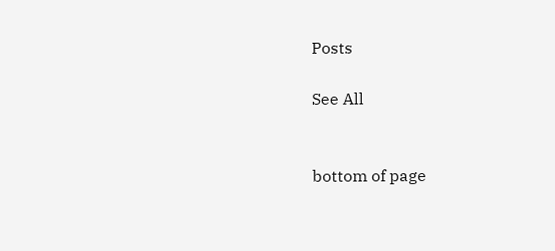Posts

See All


bottom of page